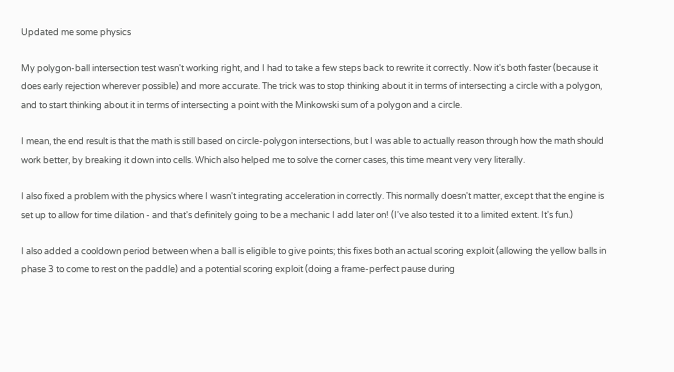Updated me some physics

My polygon-ball intersection test wasn't working right, and I had to take a few steps back to rewrite it correctly. Now it's both faster (because it does early rejection wherever possible) and more accurate. The trick was to stop thinking about it in terms of intersecting a circle with a polygon, and to start thinking about it in terms of intersecting a point with the Minkowski sum of a polygon and a circle.

I mean, the end result is that the math is still based on circle-polygon intersections, but I was able to actually reason through how the math should work better, by breaking it down into cells. Which also helped me to solve the corner cases, this time meant very very literally.

I also fixed a problem with the physics where I wasn't integrating acceleration in correctly. This normally doesn't matter, except that the engine is set up to allow for time dilation - and that's definitely going to be a mechanic I add later on! (I've also tested it to a limited extent. It's fun.)

I also added a cooldown period between when a ball is eligible to give points; this fixes both an actual scoring exploit (allowing the yellow balls in phase 3 to come to rest on the paddle) and a potential scoring exploit (doing a frame-perfect pause during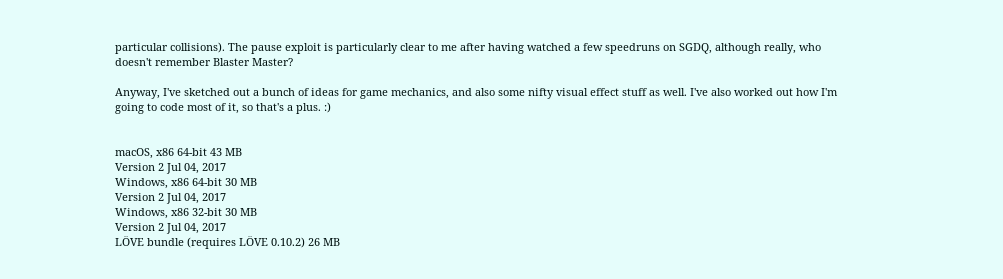particular collisions). The pause exploit is particularly clear to me after having watched a few speedruns on SGDQ, although really, who doesn't remember Blaster Master?

Anyway, I've sketched out a bunch of ideas for game mechanics, and also some nifty visual effect stuff as well. I've also worked out how I'm going to code most of it, so that's a plus. :)


macOS, x86 64-bit 43 MB
Version 2 Jul 04, 2017
Windows, x86 64-bit 30 MB
Version 2 Jul 04, 2017
Windows, x86 32-bit 30 MB
Version 2 Jul 04, 2017
LÖVE bundle (requires LÖVE 0.10.2) 26 MB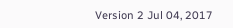Version 2 Jul 04, 2017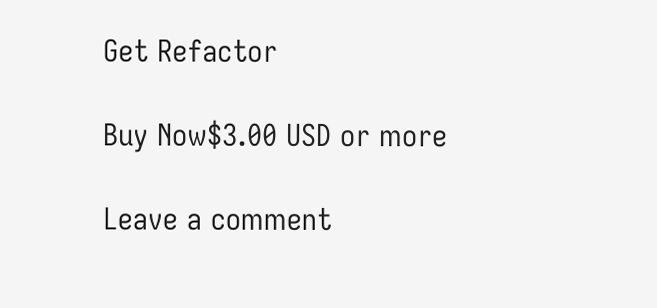Get Refactor

Buy Now$3.00 USD or more

Leave a comment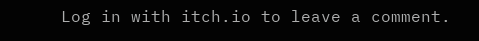Log in with itch.io to leave a comment.